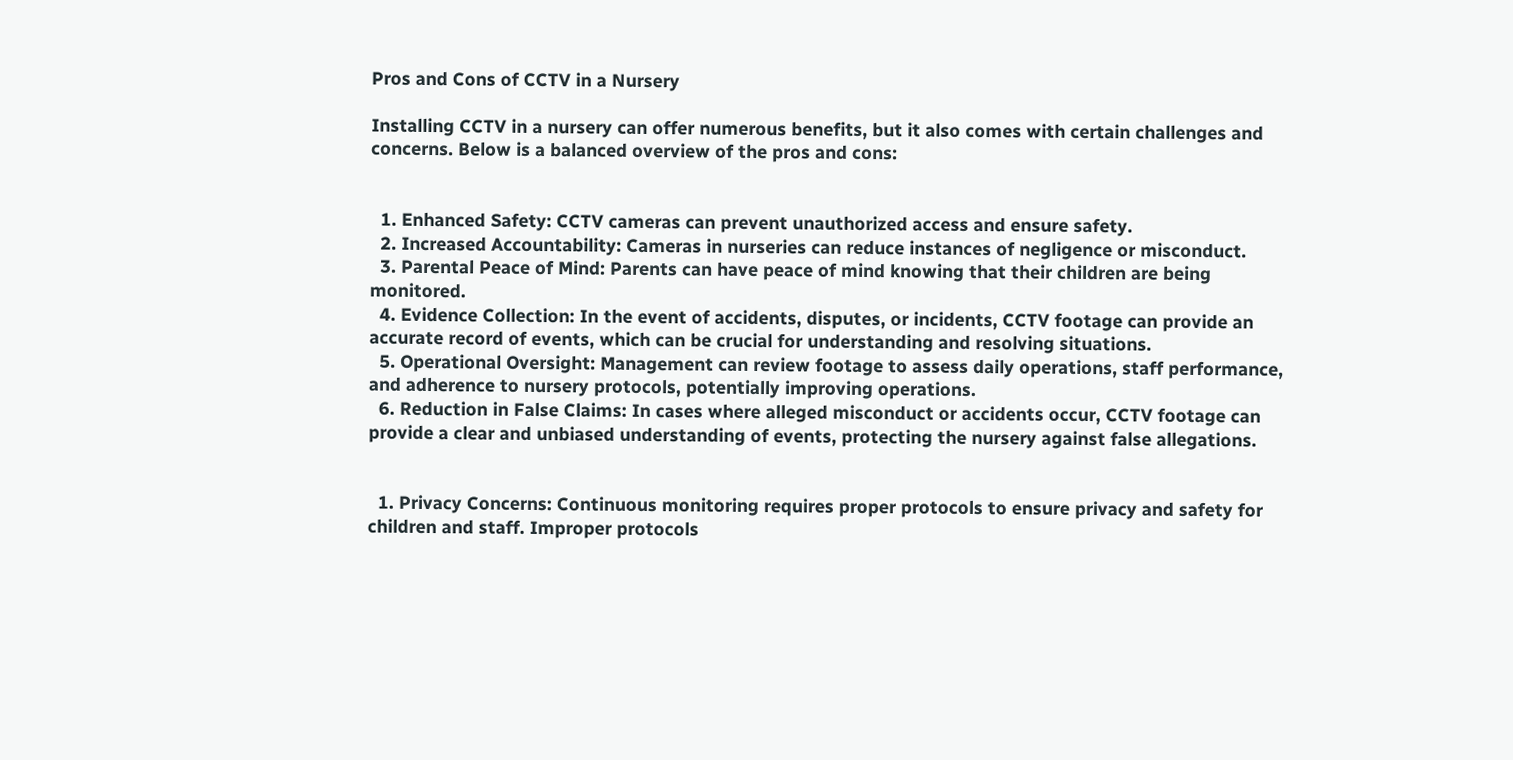Pros and Cons of CCTV in a Nursery

Installing CCTV in a nursery can offer numerous benefits, but it also comes with certain challenges and concerns. Below is a balanced overview of the pros and cons:


  1. Enhanced Safety: CCTV cameras can prevent unauthorized access and ensure safety.
  2. Increased Accountability: Cameras in nurseries can reduce instances of negligence or misconduct.
  3. Parental Peace of Mind: Parents can have peace of mind knowing that their children are being monitored.
  4. Evidence Collection: In the event of accidents, disputes, or incidents, CCTV footage can provide an accurate record of events, which can be crucial for understanding and resolving situations.
  5. Operational Oversight: Management can review footage to assess daily operations, staff performance, and adherence to nursery protocols, potentially improving operations.
  6. Reduction in False Claims: In cases where alleged misconduct or accidents occur, CCTV footage can provide a clear and unbiased understanding of events, protecting the nursery against false allegations.


  1. Privacy Concerns: Continuous monitoring requires proper protocols to ensure privacy and safety for children and staff. Improper protocols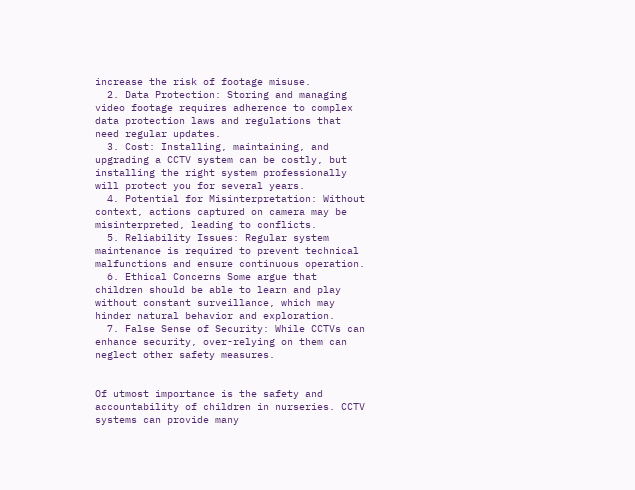increase the risk of footage misuse.
  2. Data Protection: Storing and managing video footage requires adherence to complex data protection laws and regulations that need regular updates.
  3. Cost: Installing, maintaining, and upgrading a CCTV system can be costly, but installing the right system professionally will protect you for several years.
  4. Potential for Misinterpretation: Without context, actions captured on camera may be misinterpreted, leading to conflicts.
  5. Reliability Issues: Regular system maintenance is required to prevent technical malfunctions and ensure continuous operation.
  6. Ethical Concerns Some argue that children should be able to learn and play without constant surveillance, which may hinder natural behavior and exploration.
  7. False Sense of Security: While CCTVs can enhance security, over-relying on them can neglect other safety measures.


Of utmost importance is the safety and accountability of children in nurseries. CCTV systems can provide many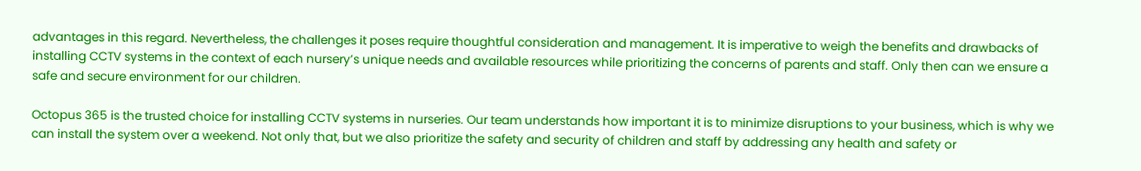advantages in this regard. Nevertheless, the challenges it poses require thoughtful consideration and management. It is imperative to weigh the benefits and drawbacks of installing CCTV systems in the context of each nursery’s unique needs and available resources while prioritizing the concerns of parents and staff. Only then can we ensure a safe and secure environment for our children.

Octopus 365 is the trusted choice for installing CCTV systems in nurseries. Our team understands how important it is to minimize disruptions to your business, which is why we can install the system over a weekend. Not only that, but we also prioritize the safety and security of children and staff by addressing any health and safety or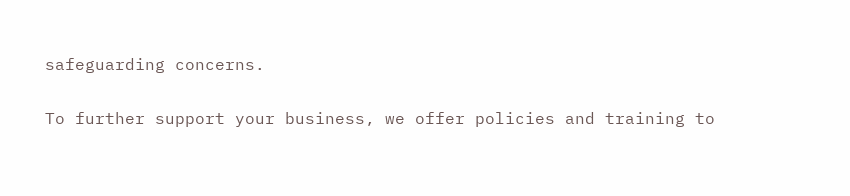safeguarding concerns.

To further support your business, we offer policies and training to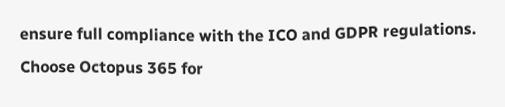ensure full compliance with the ICO and GDPR regulations. Choose Octopus 365 for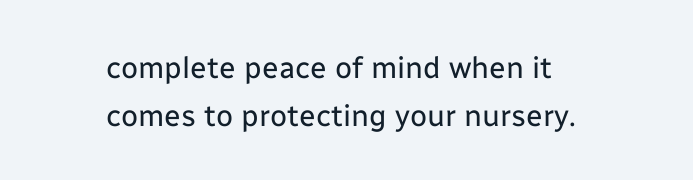complete peace of mind when it comes to protecting your nursery.